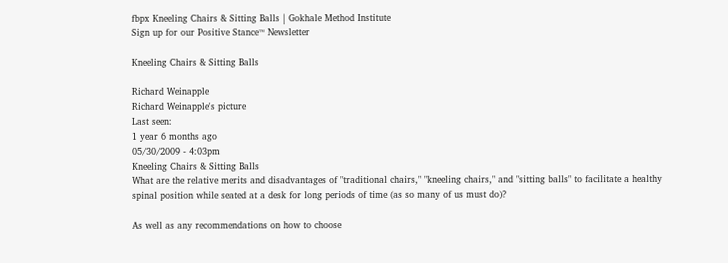fbpx Kneeling Chairs & Sitting Balls | Gokhale Method Institute
Sign up for our Positive Stance™ Newsletter

Kneeling Chairs & Sitting Balls

Richard Weinapple
Richard Weinapple's picture
Last seen:
1 year 6 months ago
05/30/2009 - 4:03pm
Kneeling Chairs & Sitting Balls
What are the relative merits and disadvantages of "traditional chairs," "kneeling chairs," and "sitting balls" to facilitate a healthy spinal position while seated at a desk for long periods of time (as so many of us must do)?

As well as any recommendations on how to choose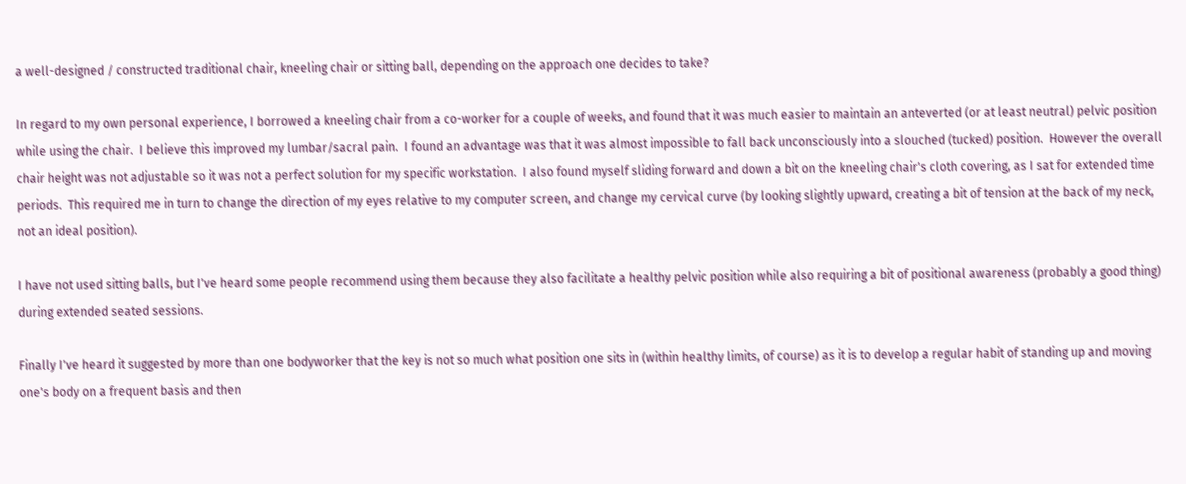a well-designed / constructed traditional chair, kneeling chair or sitting ball, depending on the approach one decides to take?

In regard to my own personal experience, I borrowed a kneeling chair from a co-worker for a couple of weeks, and found that it was much easier to maintain an anteverted (or at least neutral) pelvic position while using the chair.  I believe this improved my lumbar/sacral pain.  I found an advantage was that it was almost impossible to fall back unconsciously into a slouched (tucked) position.  However the overall chair height was not adjustable so it was not a perfect solution for my specific workstation.  I also found myself sliding forward and down a bit on the kneeling chair's cloth covering, as I sat for extended time periods.  This required me in turn to change the direction of my eyes relative to my computer screen, and change my cervical curve (by looking slightly upward, creating a bit of tension at the back of my neck, not an ideal position).

I have not used sitting balls, but I've heard some people recommend using them because they also facilitate a healthy pelvic position while also requiring a bit of positional awareness (probably a good thing) during extended seated sessions.

Finally I've heard it suggested by more than one bodyworker that the key is not so much what position one sits in (within healthy limits, of course) as it is to develop a regular habit of standing up and moving one's body on a frequent basis and then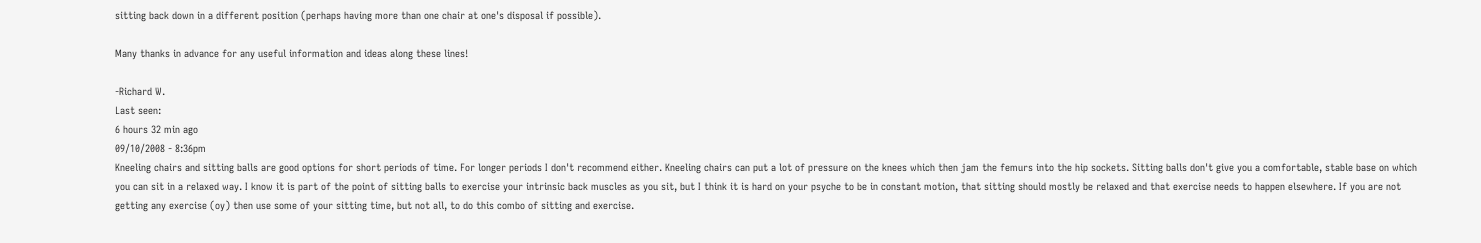sitting back down in a different position (perhaps having more than one chair at one's disposal if possible).

Many thanks in advance for any useful information and ideas along these lines!

-Richard W.
Last seen:
6 hours 32 min ago
09/10/2008 - 8:36pm
Kneeling chairs and sitting balls are good options for short periods of time. For longer periods I don't recommend either. Kneeling chairs can put a lot of pressure on the knees which then jam the femurs into the hip sockets. Sitting balls don't give you a comfortable, stable base on which you can sit in a relaxed way. I know it is part of the point of sitting balls to exercise your intrinsic back muscles as you sit, but I think it is hard on your psyche to be in constant motion, that sitting should mostly be relaxed and that exercise needs to happen elsewhere. If you are not getting any exercise (oy) then use some of your sitting time, but not all, to do this combo of sitting and exercise.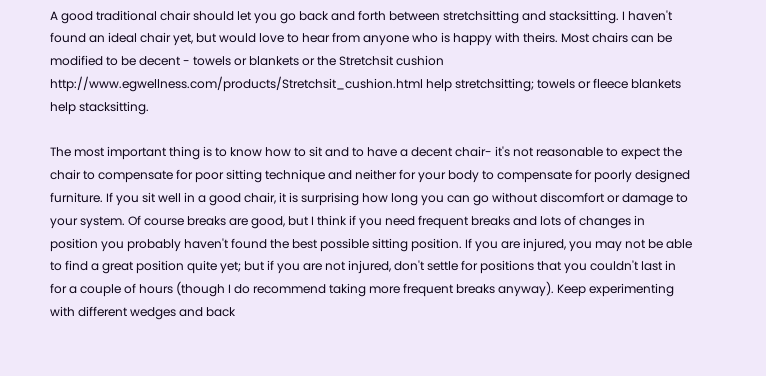A good traditional chair should let you go back and forth between stretchsitting and stacksitting. I haven't found an ideal chair yet, but would love to hear from anyone who is happy with theirs. Most chairs can be modified to be decent - towels or blankets or the Stretchsit cushion http://www.egwellness.com/products/Stretchsit_cushion.html help stretchsitting; towels or fleece blankets help stacksitting.

The most important thing is to know how to sit and to have a decent chair- it's not reasonable to expect the chair to compensate for poor sitting technique and neither for your body to compensate for poorly designed furniture. If you sit well in a good chair, it is surprising how long you can go without discomfort or damage to your system. Of course breaks are good, but I think if you need frequent breaks and lots of changes in position you probably haven't found the best possible sitting position. If you are injured, you may not be able to find a great position quite yet; but if you are not injured, don't settle for positions that you couldn't last in for a couple of hours (though I do recommend taking more frequent breaks anyway). Keep experimenting with different wedges and back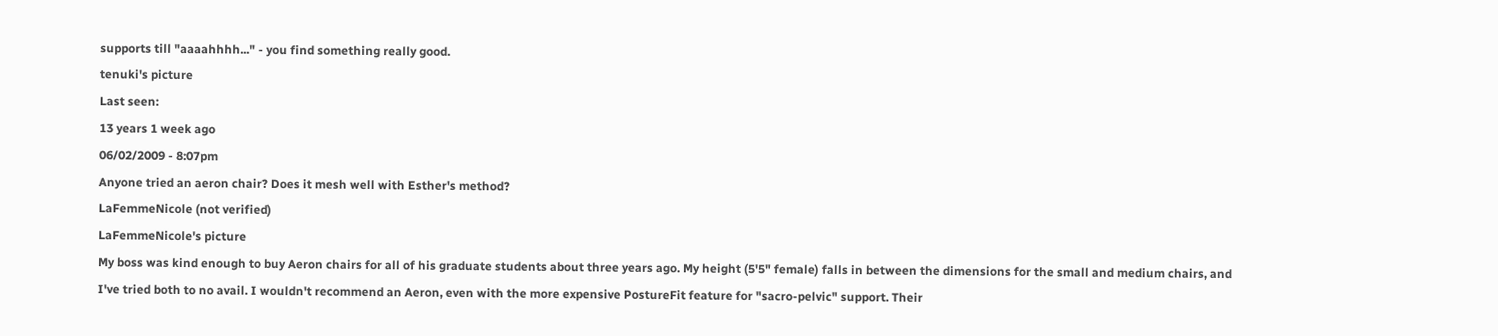supports till "aaaahhhh..." - you find something really good.
tenuki's picture
Last seen:
13 years 1 week ago
06/02/2009 - 8:07pm
Anyone tried an aeron chair? Does it mesh well with Esther's method?
LaFemmeNicole (not verified)
LaFemmeNicole's picture
My boss was kind enough to buy Aeron chairs for all of his graduate students about three years ago. My height (5'5" female) falls in between the dimensions for the small and medium chairs, and I've tried both to no avail. I wouldn't recommend an Aeron, even with the more expensive PostureFit feature for "sacro-pelvic" support. Their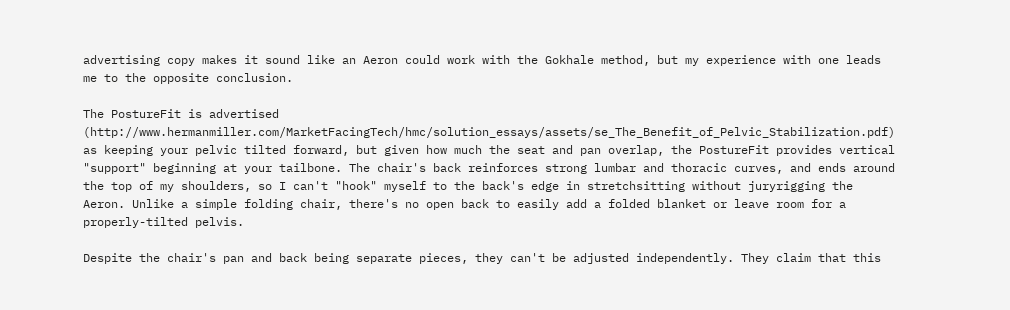advertising copy makes it sound like an Aeron could work with the Gokhale method, but my experience with one leads me to the opposite conclusion.

The PostureFit is advertised (http://www.hermanmiller.com/MarketFacingTech/hmc/solution_essays/assets/se_The_Benefit_of_Pelvic_Stabilization.pdf) as keeping your pelvic tilted forward, but given how much the seat and pan overlap, the PostureFit provides vertical "support" beginning at your tailbone. The chair's back reinforces strong lumbar and thoracic curves, and ends around the top of my shoulders, so I can't "hook" myself to the back's edge in stretchsitting without juryrigging the Aeron. Unlike a simple folding chair, there's no open back to easily add a folded blanket or leave room for a properly-tilted pelvis.

Despite the chair's pan and back being separate pieces, they can't be adjusted independently. They claim that this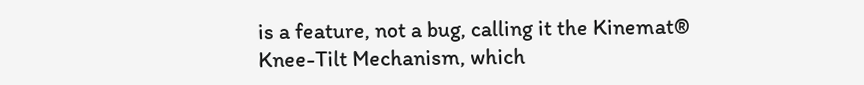is a feature, not a bug, calling it the Kinemat® Knee-Tilt Mechanism, which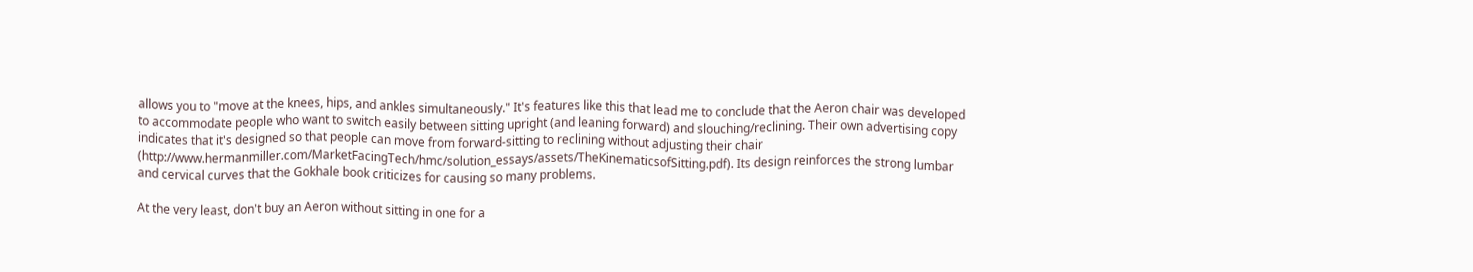allows you to "move at the knees, hips, and ankles simultaneously." It's features like this that lead me to conclude that the Aeron chair was developed to accommodate people who want to switch easily between sitting upright (and leaning forward) and slouching/reclining. Their own advertising copy indicates that it's designed so that people can move from forward-sitting to reclining without adjusting their chair (http://www.hermanmiller.com/MarketFacingTech/hmc/solution_essays/assets/TheKinematicsofSitting.pdf). Its design reinforces the strong lumbar and cervical curves that the Gokhale book criticizes for causing so many problems.

At the very least, don't buy an Aeron without sitting in one for a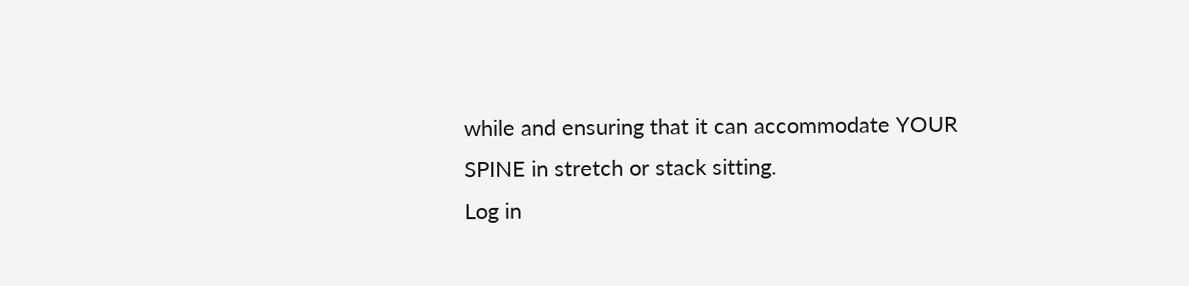while and ensuring that it can accommodate YOUR SPINE in stretch or stack sitting.
Log in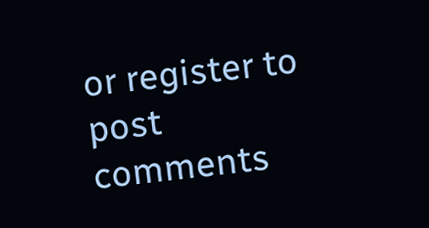or register to post comments